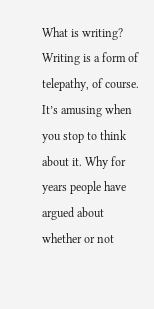What is writing? Writing is a form of telepathy, of course.  It’s amusing when you stop to think about it. Why for years people have argued about whether or not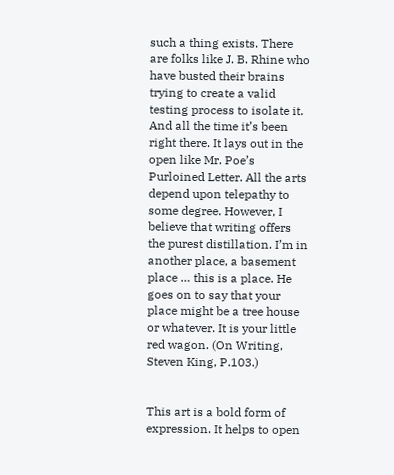such a thing exists. There are folks like J. B. Rhine who have busted their brains trying to create a valid testing process to isolate it. And all the time it’s been right there. It lays out in the open like Mr. Poe’s Purloined Letter. All the arts depend upon telepathy to some degree. However, I believe that writing offers the purest distillation. I’m in another place, a basement place … this is a place. He goes on to say that your place might be a tree house or whatever. It is your little red wagon. (On Writing, Steven King, P.103.)


This art is a bold form of expression. It helps to open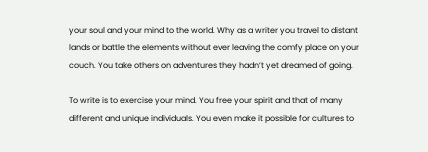your soul and your mind to the world. Why as a writer you travel to distant lands or battle the elements without ever leaving the comfy place on your couch. You take others on adventures they hadn’t yet dreamed of going.

To write is to exercise your mind. You free your spirit and that of many different and unique individuals. You even make it possible for cultures to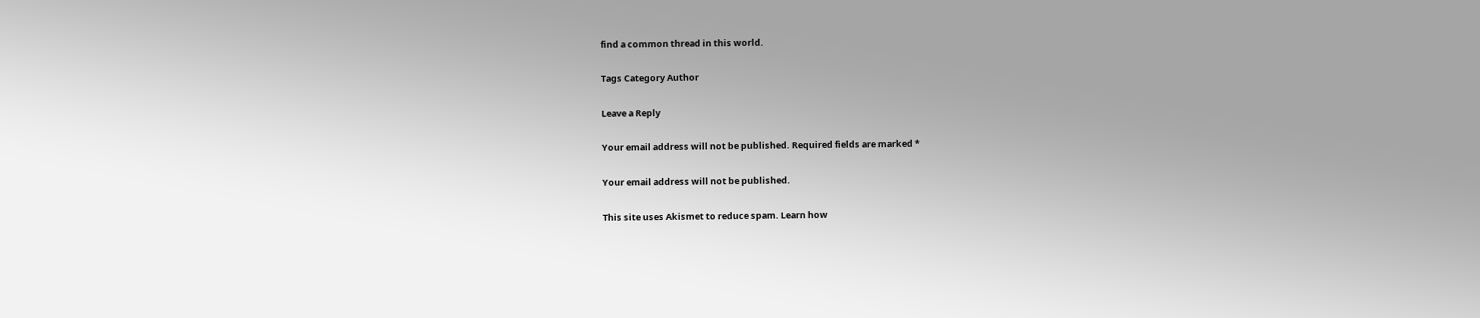find a common thread in this world.

Tags Category Author

Leave a Reply

Your email address will not be published. Required fields are marked *

Your email address will not be published.

This site uses Akismet to reduce spam. Learn how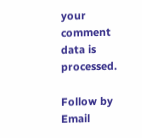your comment data is processed.

Follow by Email